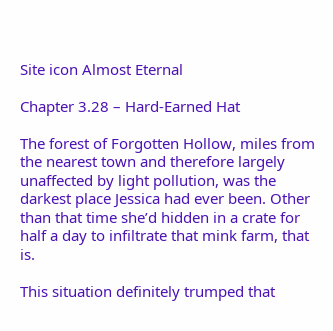Site icon Almost Eternal

Chapter 3.28 – Hard-Earned Hat

The forest of Forgotten Hollow, miles from the nearest town and therefore largely unaffected by light pollution, was the darkest place Jessica had ever been. Other than that time she’d hidden in a crate for half a day to infiltrate that mink farm, that is.

This situation definitely trumped that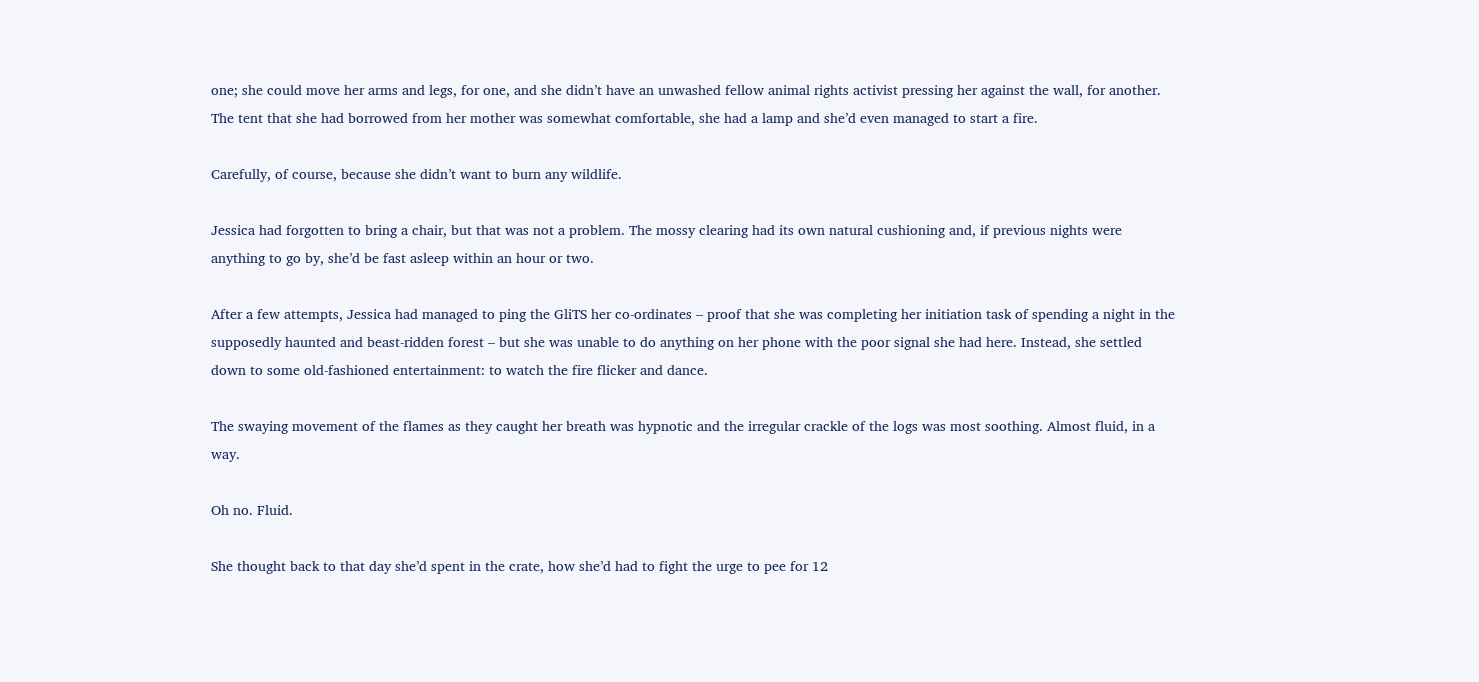one; she could move her arms and legs, for one, and she didn’t have an unwashed fellow animal rights activist pressing her against the wall, for another. The tent that she had borrowed from her mother was somewhat comfortable, she had a lamp and she’d even managed to start a fire.

Carefully, of course, because she didn’t want to burn any wildlife.

Jessica had forgotten to bring a chair, but that was not a problem. The mossy clearing had its own natural cushioning and, if previous nights were anything to go by, she’d be fast asleep within an hour or two.

After a few attempts, Jessica had managed to ping the GliTS her co-ordinates – proof that she was completing her initiation task of spending a night in the supposedly haunted and beast-ridden forest – but she was unable to do anything on her phone with the poor signal she had here. Instead, she settled down to some old-fashioned entertainment: to watch the fire flicker and dance.

The swaying movement of the flames as they caught her breath was hypnotic and the irregular crackle of the logs was most soothing. Almost fluid, in a way.

Oh no. Fluid.

She thought back to that day she’d spent in the crate, how she’d had to fight the urge to pee for 12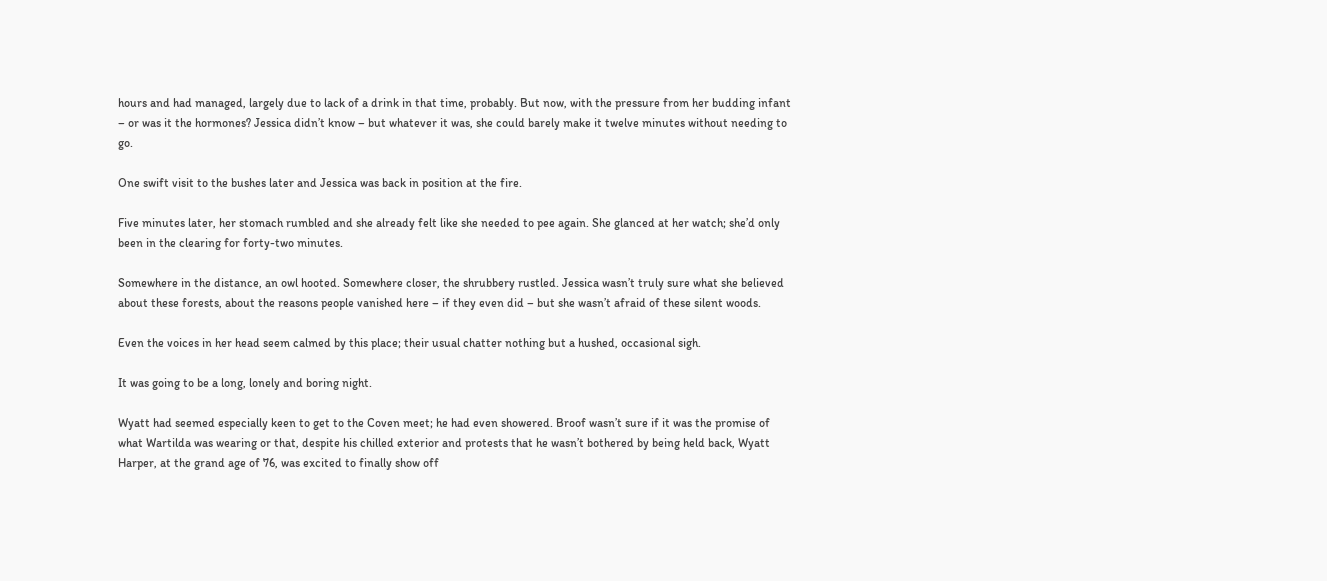hours and had managed, largely due to lack of a drink in that time, probably. But now, with the pressure from her budding infant – or was it the hormones? Jessica didn’t know – but whatever it was, she could barely make it twelve minutes without needing to go.

One swift visit to the bushes later and Jessica was back in position at the fire.

Five minutes later, her stomach rumbled and she already felt like she needed to pee again. She glanced at her watch; she’d only been in the clearing for forty-two minutes.

Somewhere in the distance, an owl hooted. Somewhere closer, the shrubbery rustled. Jessica wasn’t truly sure what she believed about these forests, about the reasons people vanished here – if they even did – but she wasn’t afraid of these silent woods.

Even the voices in her head seem calmed by this place; their usual chatter nothing but a hushed, occasional sigh.

It was going to be a long, lonely and boring night.

Wyatt had seemed especially keen to get to the Coven meet; he had even showered. Broof wasn’t sure if it was the promise of what Wartilda was wearing or that, despite his chilled exterior and protests that he wasn’t bothered by being held back, Wyatt Harper, at the grand age of 76, was excited to finally show off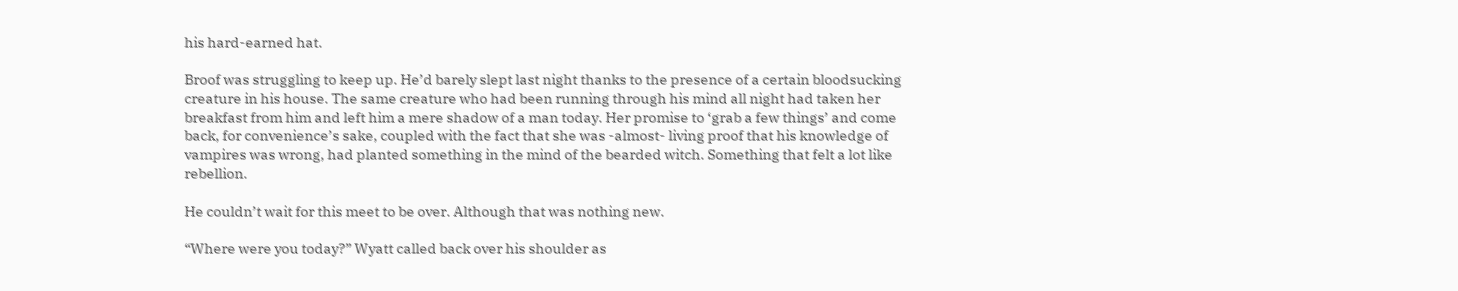his hard-earned hat.

Broof was struggling to keep up. He’d barely slept last night thanks to the presence of a certain bloodsucking creature in his house. The same creature who had been running through his mind all night had taken her breakfast from him and left him a mere shadow of a man today. Her promise to ‘grab a few things’ and come back, for convenience’s sake, coupled with the fact that she was -almost- living proof that his knowledge of vampires was wrong, had planted something in the mind of the bearded witch. Something that felt a lot like rebellion.

He couldn’t wait for this meet to be over. Although that was nothing new.

“Where were you today?” Wyatt called back over his shoulder as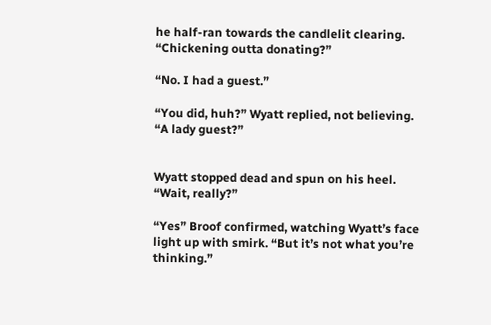he half-ran towards the candlelit clearing. “Chickening outta donating?”

“No. I had a guest.”

“You did, huh?” Wyatt replied, not believing. “A lady guest?”


Wyatt stopped dead and spun on his heel. “Wait, really?”

“Yes” Broof confirmed, watching Wyatt’s face light up with smirk. “But it’s not what you’re thinking.”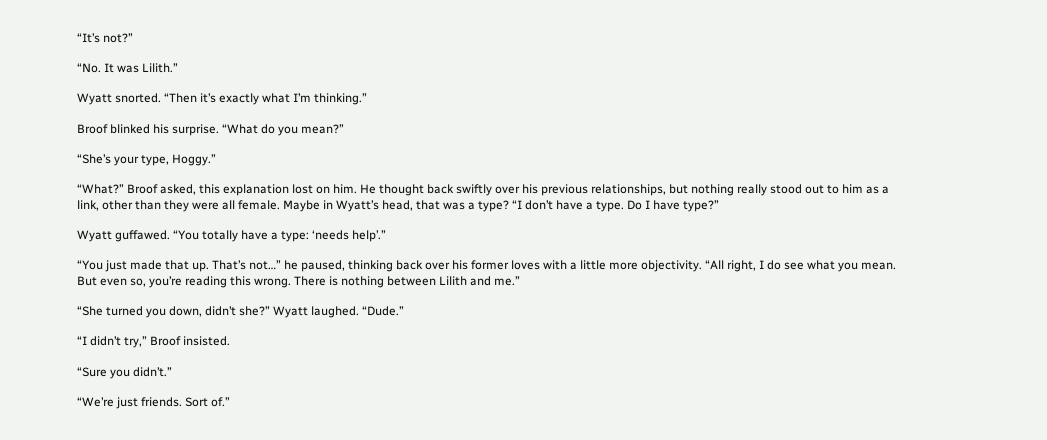“It’s not?”

“No. It was Lilith.”

Wyatt snorted. “Then it’s exactly what I’m thinking.”

Broof blinked his surprise. “What do you mean?”

“She’s your type, Hoggy.”

“What?” Broof asked, this explanation lost on him. He thought back swiftly over his previous relationships, but nothing really stood out to him as a link, other than they were all female. Maybe in Wyatt’s head, that was a type? “I don’t have a type. Do I have type?”

Wyatt guffawed. “You totally have a type: ‘needs help’.”

“You just made that up. That’s not…” he paused, thinking back over his former loves with a little more objectivity. “All right, I do see what you mean. But even so, you’re reading this wrong. There is nothing between Lilith and me.”

“She turned you down, didn’t she?” Wyatt laughed. “Dude.”

“I didn’t try,” Broof insisted.

“Sure you didn’t.”

“We’re just friends. Sort of.”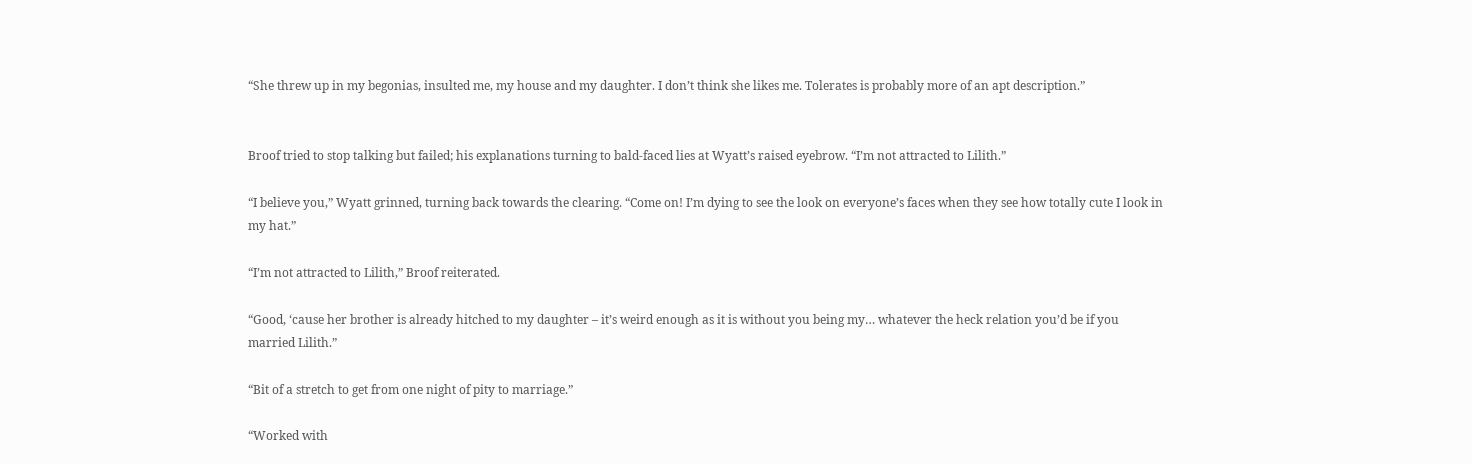“She threw up in my begonias, insulted me, my house and my daughter. I don’t think she likes me. Tolerates is probably more of an apt description.”


Broof tried to stop talking but failed; his explanations turning to bald-faced lies at Wyatt’s raised eyebrow. “I’m not attracted to Lilith.”

“I believe you,” Wyatt grinned, turning back towards the clearing. “Come on! I’m dying to see the look on everyone’s faces when they see how totally cute I look in my hat.”

“I’m not attracted to Lilith,” Broof reiterated.

“Good, ‘cause her brother is already hitched to my daughter – it’s weird enough as it is without you being my… whatever the heck relation you’d be if you married Lilith.”

“Bit of a stretch to get from one night of pity to marriage.”

“Worked with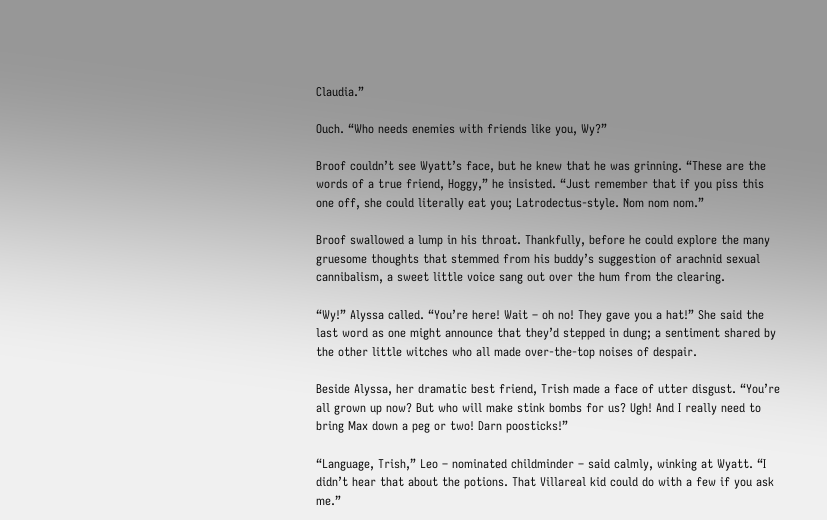Claudia.”

Ouch. “Who needs enemies with friends like you, Wy?”

Broof couldn’t see Wyatt’s face, but he knew that he was grinning. “These are the words of a true friend, Hoggy,” he insisted. “Just remember that if you piss this one off, she could literally eat you; Latrodectus-style. Nom nom nom.”

Broof swallowed a lump in his throat. Thankfully, before he could explore the many gruesome thoughts that stemmed from his buddy’s suggestion of arachnid sexual cannibalism, a sweet little voice sang out over the hum from the clearing.

“Wy!” Alyssa called. “You’re here! Wait – oh no! They gave you a hat!” She said the last word as one might announce that they’d stepped in dung; a sentiment shared by the other little witches who all made over-the-top noises of despair.

Beside Alyssa, her dramatic best friend, Trish made a face of utter disgust. “You’re all grown up now? But who will make stink bombs for us? Ugh! And I really need to bring Max down a peg or two! Darn poosticks!”

“Language, Trish,” Leo – nominated childminder – said calmly, winking at Wyatt. “I didn’t hear that about the potions. That Villareal kid could do with a few if you ask me.”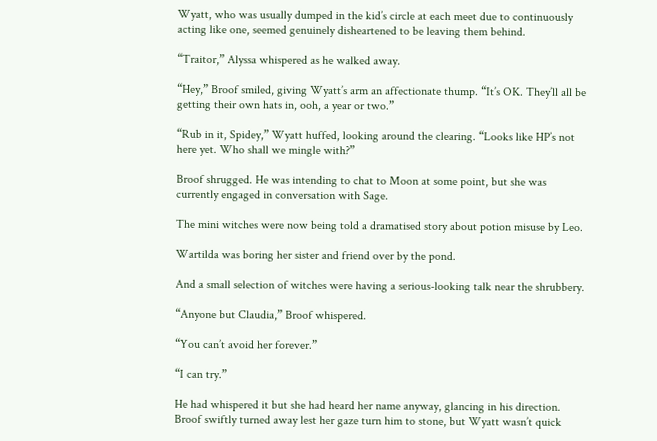Wyatt, who was usually dumped in the kid’s circle at each meet due to continuously acting like one, seemed genuinely disheartened to be leaving them behind.

“Traitor,” Alyssa whispered as he walked away.

“Hey,” Broof smiled, giving Wyatt’s arm an affectionate thump. “It’s OK. They’ll all be getting their own hats in, ooh, a year or two.”

“Rub in it, Spidey,” Wyatt huffed, looking around the clearing. “Looks like HP’s not here yet. Who shall we mingle with?”

Broof shrugged. He was intending to chat to Moon at some point, but she was currently engaged in conversation with Sage.

The mini witches were now being told a dramatised story about potion misuse by Leo.

Wartilda was boring her sister and friend over by the pond.

And a small selection of witches were having a serious-looking talk near the shrubbery.

“Anyone but Claudia,” Broof whispered.

“You can’t avoid her forever.”

“I can try.”

He had whispered it but she had heard her name anyway, glancing in his direction. Broof swiftly turned away lest her gaze turn him to stone, but Wyatt wasn’t quick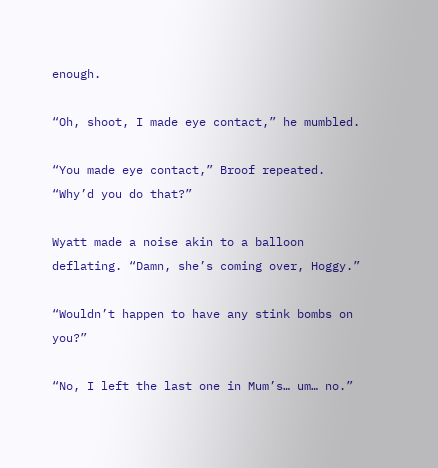enough.

“Oh, shoot, I made eye contact,” he mumbled.

“You made eye contact,” Broof repeated. “Why’d you do that?”

Wyatt made a noise akin to a balloon deflating. “Damn, she’s coming over, Hoggy.”

“Wouldn’t happen to have any stink bombs on you?”

“No, I left the last one in Mum’s… um… no.”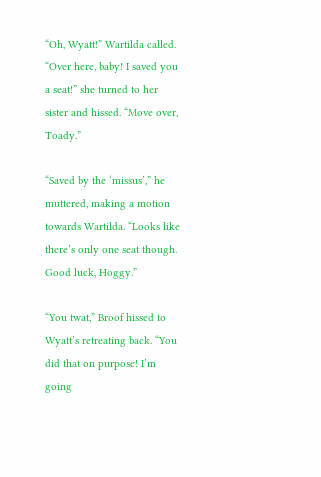“Oh, Wyatt!” Wartilda called. “Over here, baby! I saved you a seat!” she turned to her sister and hissed. “Move over, Toady.”

“Saved by the ‘missus’,” he muttered, making a motion towards Wartilda. “Looks like there’s only one seat though. Good luck, Hoggy.”

“You twat,” Broof hissed to Wyatt’s retreating back. “You did that on purpose! I’m going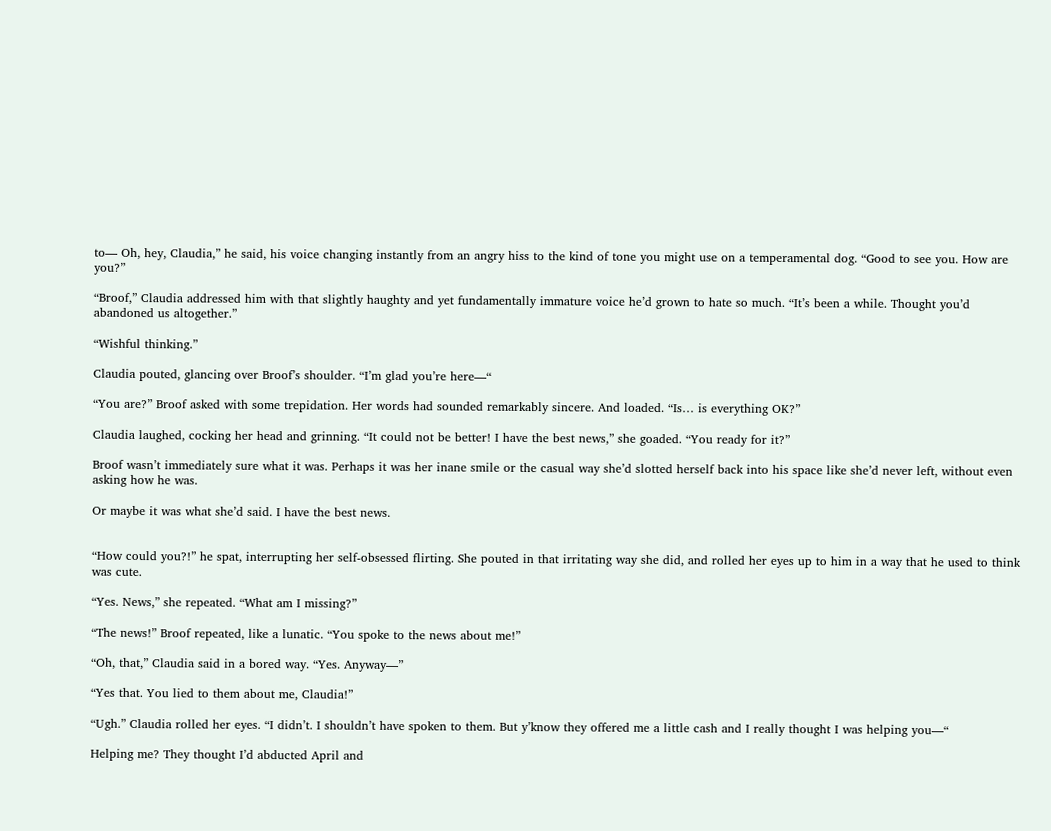to— Oh, hey, Claudia,” he said, his voice changing instantly from an angry hiss to the kind of tone you might use on a temperamental dog. “Good to see you. How are you?”

“Broof,” Claudia addressed him with that slightly haughty and yet fundamentally immature voice he’d grown to hate so much. “It’s been a while. Thought you’d abandoned us altogether.”

“Wishful thinking.”

Claudia pouted, glancing over Broof’s shoulder. “I’m glad you’re here—“

“You are?” Broof asked with some trepidation. Her words had sounded remarkably sincere. And loaded. “Is… is everything OK?”

Claudia laughed, cocking her head and grinning. “It could not be better! I have the best news,” she goaded. “You ready for it?”

Broof wasn’t immediately sure what it was. Perhaps it was her inane smile or the casual way she’d slotted herself back into his space like she’d never left, without even asking how he was.

Or maybe it was what she’d said. I have the best news.


“How could you?!” he spat, interrupting her self-obsessed flirting. She pouted in that irritating way she did, and rolled her eyes up to him in a way that he used to think was cute.

“Yes. News,” she repeated. “What am I missing?”

“The news!” Broof repeated, like a lunatic. “You spoke to the news about me!”

“Oh, that,” Claudia said in a bored way. “Yes. Anyway—”

“Yes that. You lied to them about me, Claudia!”

“Ugh.” Claudia rolled her eyes. “I didn’t. I shouldn’t have spoken to them. But y’know they offered me a little cash and I really thought I was helping you—“

Helping me? They thought I’d abducted April and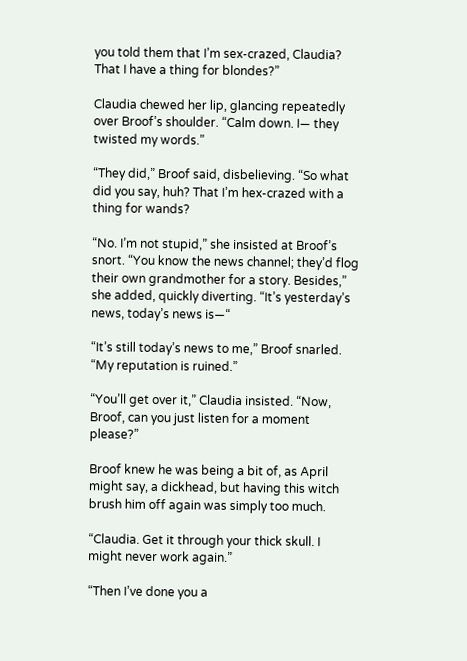you told them that I’m sex-crazed, Claudia? That I have a thing for blondes?”

Claudia chewed her lip, glancing repeatedly over Broof’s shoulder. “Calm down. I— they twisted my words.”

“They did,” Broof said, disbelieving. “So what did you say, huh? That I’m hex-crazed with a thing for wands?

“No. I’m not stupid,” she insisted at Broof’s snort. “You know the news channel; they’d flog their own grandmother for a story. Besides,” she added, quickly diverting. “It’s yesterday’s news, today’s news is—“

“It’s still today’s news to me,” Broof snarled. “My reputation is ruined.”

“You’ll get over it,” Claudia insisted. “Now, Broof, can you just listen for a moment please?”

Broof knew he was being a bit of, as April might say, a dickhead, but having this witch brush him off again was simply too much.

“Claudia. Get it through your thick skull. I might never work again.”

“Then I’ve done you a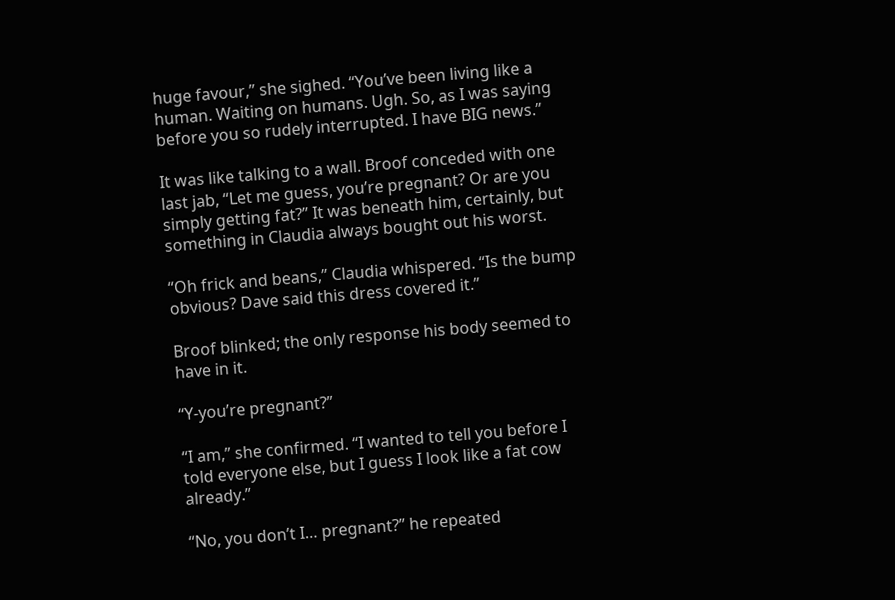huge favour,” she sighed. “You’ve been living like a human. Waiting on humans. Ugh. So, as I was saying before you so rudely interrupted. I have BIG news.”

It was like talking to a wall. Broof conceded with one last jab, “Let me guess, you’re pregnant? Or are you simply getting fat?” It was beneath him, certainly, but something in Claudia always bought out his worst.

“Oh frick and beans,” Claudia whispered. “Is the bump obvious? Dave said this dress covered it.”

Broof blinked; the only response his body seemed to have in it.

“Y-you’re pregnant?”

“I am,” she confirmed. “I wanted to tell you before I told everyone else, but I guess I look like a fat cow already.”

“No, you don’t I… pregnant?” he repeated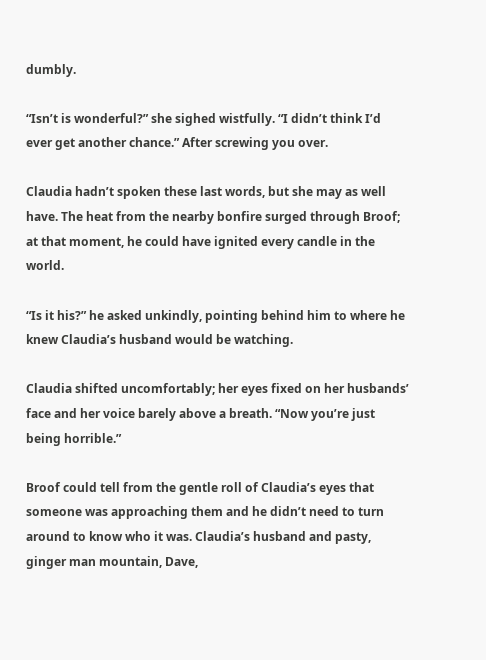dumbly.

“Isn’t is wonderful?” she sighed wistfully. “I didn’t think I’d ever get another chance.” After screwing you over.

Claudia hadn’t spoken these last words, but she may as well have. The heat from the nearby bonfire surged through Broof; at that moment, he could have ignited every candle in the world.

“Is it his?” he asked unkindly, pointing behind him to where he knew Claudia’s husband would be watching.

Claudia shifted uncomfortably; her eyes fixed on her husbands’ face and her voice barely above a breath. “Now you’re just being horrible.”

Broof could tell from the gentle roll of Claudia’s eyes that someone was approaching them and he didn’t need to turn around to know who it was. Claudia’s husband and pasty, ginger man mountain, Dave,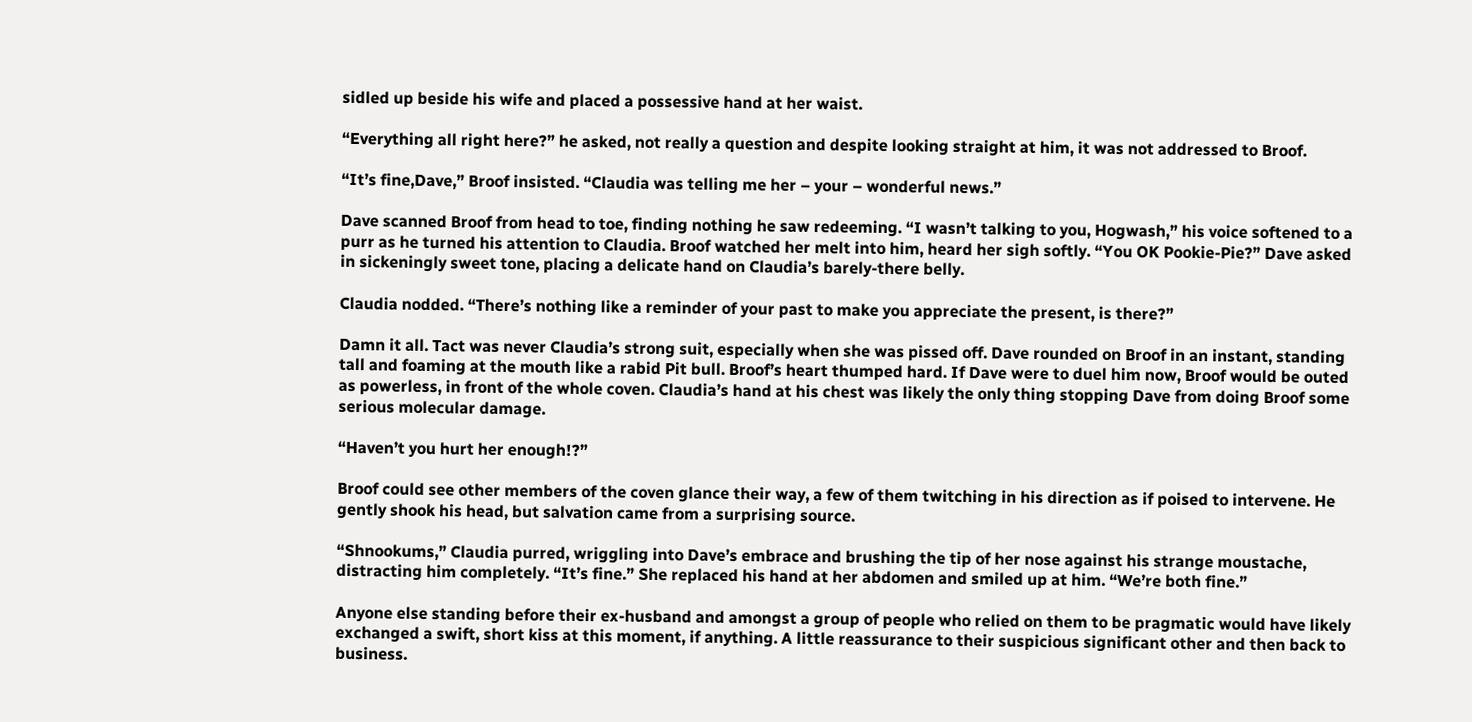sidled up beside his wife and placed a possessive hand at her waist.

“Everything all right here?” he asked, not really a question and despite looking straight at him, it was not addressed to Broof.

“It’s fine,Dave,” Broof insisted. “Claudia was telling me her – your – wonderful news.”

Dave scanned Broof from head to toe, finding nothing he saw redeeming. “I wasn’t talking to you, Hogwash,” his voice softened to a purr as he turned his attention to Claudia. Broof watched her melt into him, heard her sigh softly. “You OK Pookie-Pie?” Dave asked in sickeningly sweet tone, placing a delicate hand on Claudia’s barely-there belly.

Claudia nodded. “There’s nothing like a reminder of your past to make you appreciate the present, is there?”

Damn it all. Tact was never Claudia’s strong suit, especially when she was pissed off. Dave rounded on Broof in an instant, standing tall and foaming at the mouth like a rabid Pit bull. Broof’s heart thumped hard. If Dave were to duel him now, Broof would be outed as powerless, in front of the whole coven. Claudia’s hand at his chest was likely the only thing stopping Dave from doing Broof some serious molecular damage.

“Haven’t you hurt her enough!?”

Broof could see other members of the coven glance their way, a few of them twitching in his direction as if poised to intervene. He gently shook his head, but salvation came from a surprising source.

“Shnookums,” Claudia purred, wriggling into Dave’s embrace and brushing the tip of her nose against his strange moustache, distracting him completely. “It’s fine.” She replaced his hand at her abdomen and smiled up at him. “We’re both fine.”

Anyone else standing before their ex-husband and amongst a group of people who relied on them to be pragmatic would have likely exchanged a swift, short kiss at this moment, if anything. A little reassurance to their suspicious significant other and then back to business.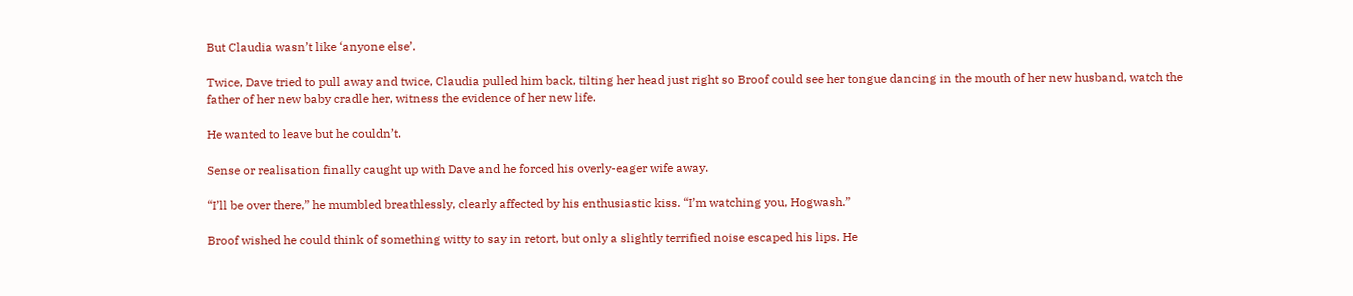But Claudia wasn’t like ‘anyone else’.

Twice, Dave tried to pull away and twice, Claudia pulled him back, tilting her head just right so Broof could see her tongue dancing in the mouth of her new husband, watch the father of her new baby cradle her, witness the evidence of her new life.

He wanted to leave but he couldn’t.

Sense or realisation finally caught up with Dave and he forced his overly-eager wife away.

“I’ll be over there,” he mumbled breathlessly, clearly affected by his enthusiastic kiss. “I’m watching you, Hogwash.”

Broof wished he could think of something witty to say in retort, but only a slightly terrified noise escaped his lips. He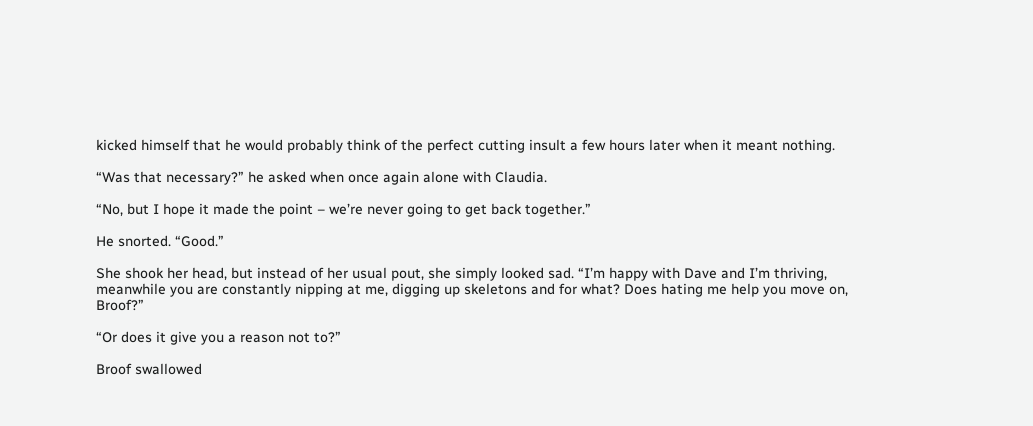kicked himself that he would probably think of the perfect cutting insult a few hours later when it meant nothing.

“Was that necessary?” he asked when once again alone with Claudia.

“No, but I hope it made the point – we’re never going to get back together.”

He snorted. “Good.”

She shook her head, but instead of her usual pout, she simply looked sad. “I’m happy with Dave and I’m thriving, meanwhile you are constantly nipping at me, digging up skeletons and for what? Does hating me help you move on, Broof?”

“Or does it give you a reason not to?”

Broof swallowed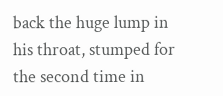back the huge lump in his throat, stumped for the second time in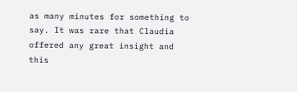as many minutes for something to say. It was rare that Claudia offered any great insight and this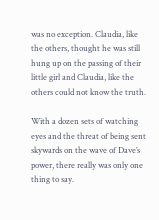was no exception. Claudia, like the others, thought he was still hung up on the passing of their little girl and Claudia, like the others could not know the truth.

With a dozen sets of watching eyes and the threat of being sent skywards on the wave of Dave’s power, there really was only one thing to say.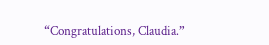“Congratulations, Claudia.”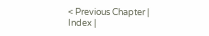< Previous Chapter | Index |